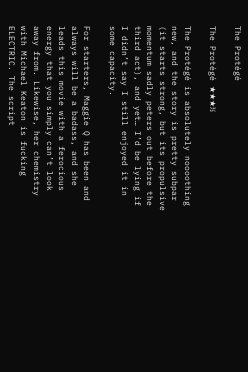The Protégé

The Protégé ★★★½

The Protégé is absolutely noooothing new, and the story is pretty subpar (it starts strong, but its propulsive momentum sadly peters out before the third act), and yet… I’d be lying if I didn’t say I still enjoyed it in some capacity.

For starters, Maggie Q has been and always will be a badass, and she leads this movie with a ferocious energy that you simply can’t look away from. Likewise, her chemistry with Michael Keaton is fucking ELECTRIC. The script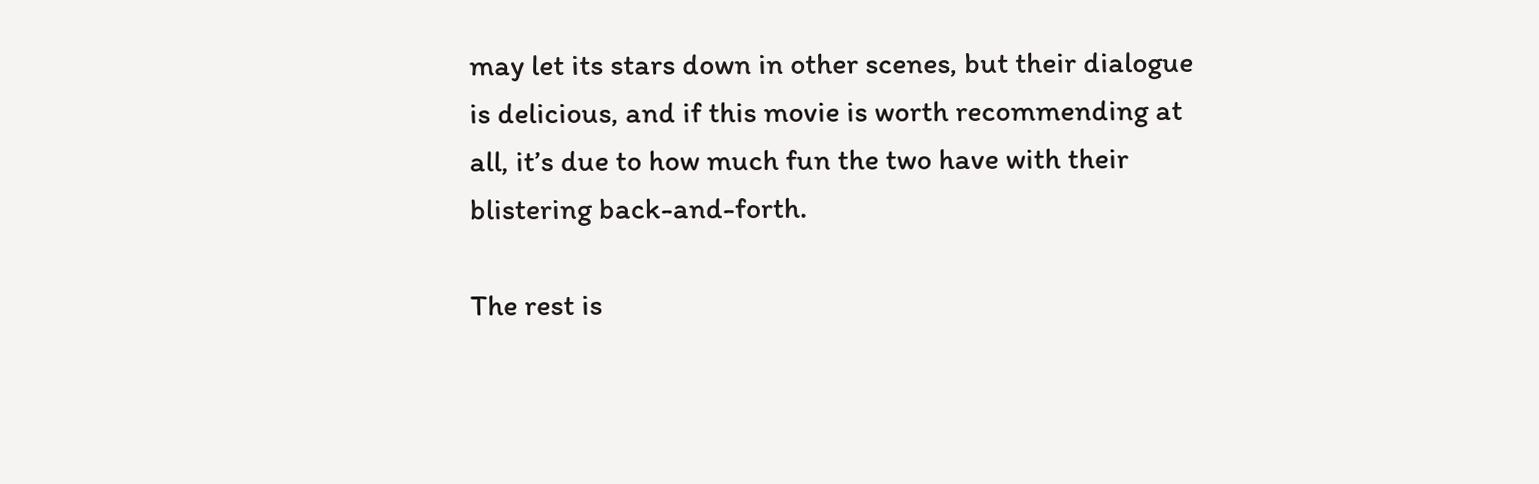may let its stars down in other scenes, but their dialogue is delicious, and if this movie is worth recommending at all, it’s due to how much fun the two have with their blistering back-and-forth.

The rest is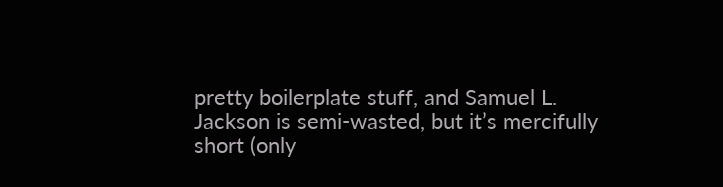pretty boilerplate stuff, and Samuel L. Jackson is semi-wasted, but it’s mercifully short (only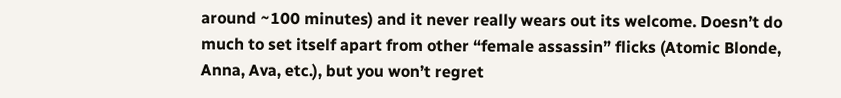around ~100 minutes) and it never really wears out its welcome. Doesn’t do much to set itself apart from other “female assassin” flicks (Atomic Blonde, Anna, Ava, etc.), but you won’t regret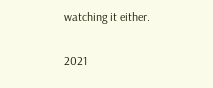watching it either.

2021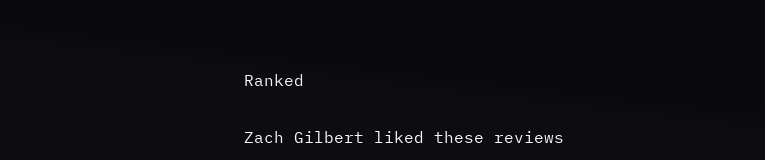Ranked

Zach Gilbert liked these reviews